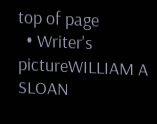top of page
  • Writer's pictureWILLIAM A SLOAN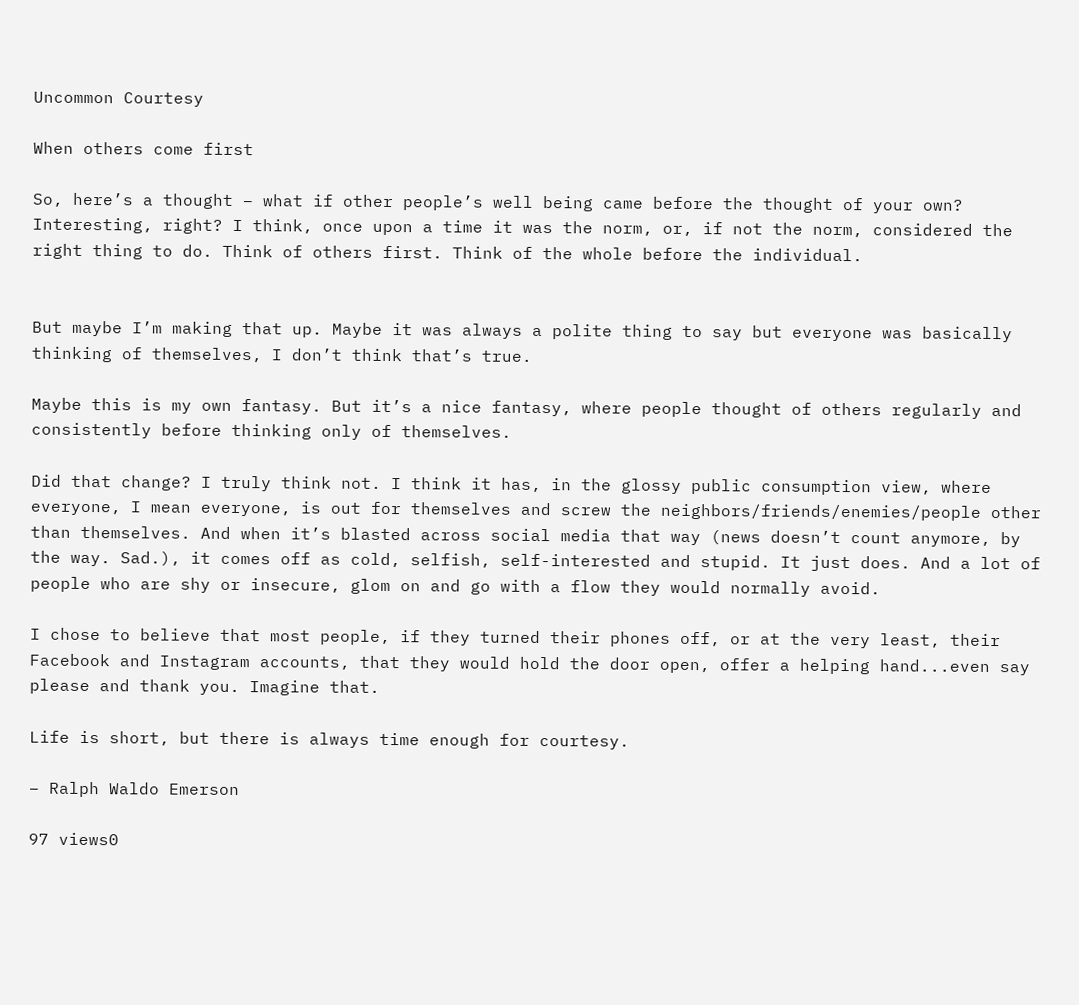Uncommon Courtesy

When others come first

So, here’s a thought – what if other people’s well being came before the thought of your own? Interesting, right? I think, once upon a time it was the norm, or, if not the norm, considered the right thing to do. Think of others first. Think of the whole before the individual.


But maybe I’m making that up. Maybe it was always a polite thing to say but everyone was basically thinking of themselves, I don’t think that’s true.

Maybe this is my own fantasy. But it’s a nice fantasy, where people thought of others regularly and consistently before thinking only of themselves.

Did that change? I truly think not. I think it has, in the glossy public consumption view, where everyone, I mean everyone, is out for themselves and screw the neighbors/friends/enemies/people other than themselves. And when it’s blasted across social media that way (news doesn’t count anymore, by the way. Sad.), it comes off as cold, selfish, self-interested and stupid. It just does. And a lot of people who are shy or insecure, glom on and go with a flow they would normally avoid.

I chose to believe that most people, if they turned their phones off, or at the very least, their Facebook and Instagram accounts, that they would hold the door open, offer a helping hand...even say please and thank you. Imagine that.

Life is short, but there is always time enough for courtesy.

– Ralph Waldo Emerson

97 views0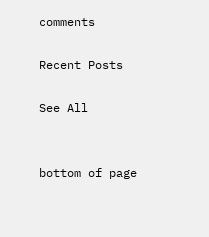comments

Recent Posts

See All


bottom of page